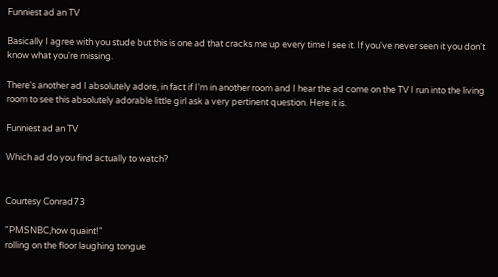Funniest ad an TV

Basically I agree with you stude but this is one ad that cracks me up every time I see it. If you've never seen it you don't know what you're missing.

There's another ad I absolutely adore, in fact if I'm in another room and I hear the ad come on the TV I run into the living room to see this absolutely adorable little girl ask a very pertinent question. Here it is.

Funniest ad an TV

Which ad do you find actually to watch?


Courtesy Conrad73

"PMSNBC,how quaint!"
rolling on the floor laughing tongue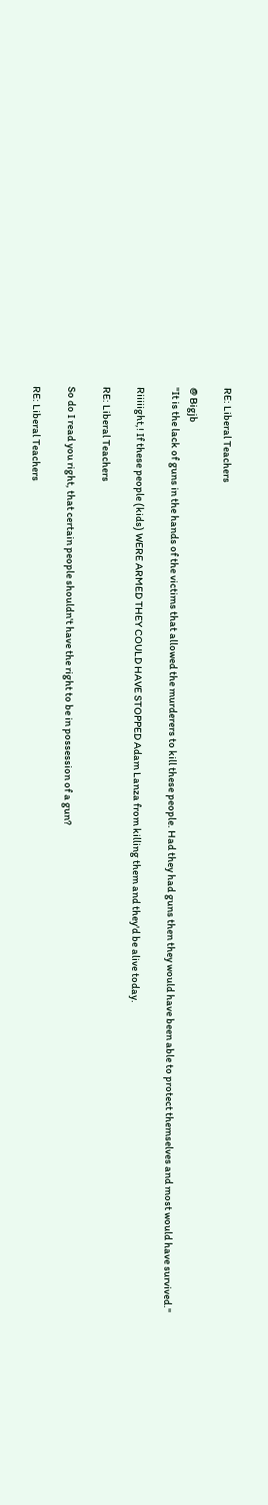RE: Liberal Teachers

@ Bigjb
"It is the lack of guns in the hands of the victims that allowed the murderers to kill these people. Had they had guns then they would have been able to protect themselves and most would have survived."

Riiiiight,! If these people (kids) WERE ARMED THEY COULD HAVE STOPPED Adam Lanza from killing them and they'd be alive today.

RE: Liberal Teachers

So do I read you right, that certain people shouldn't have the right to be in possession of a gun?

RE: Liberal Teachers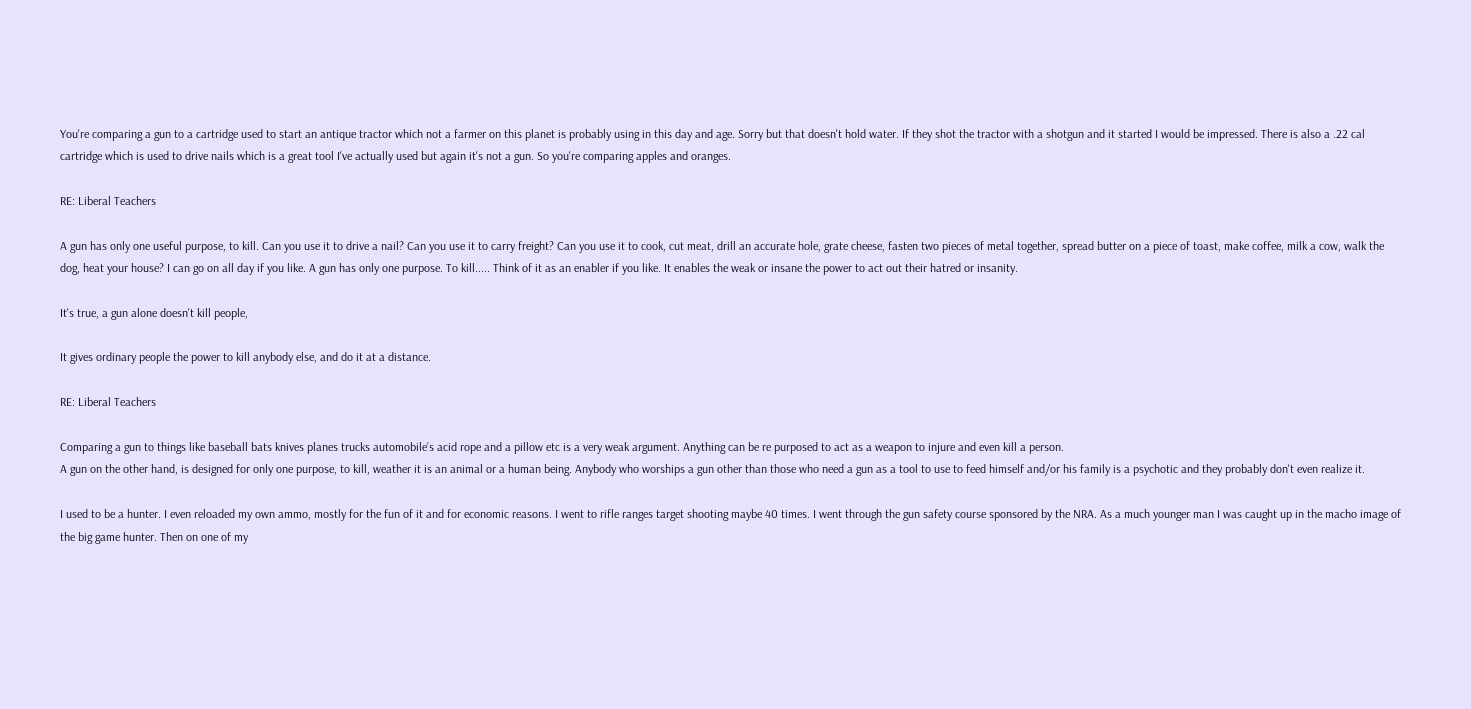You're comparing a gun to a cartridge used to start an antique tractor which not a farmer on this planet is probably using in this day and age. Sorry but that doesn't hold water. If they shot the tractor with a shotgun and it started I would be impressed. There is also a .22 cal cartridge which is used to drive nails which is a great tool I've actually used but again it's not a gun. So you're comparing apples and oranges.

RE: Liberal Teachers

A gun has only one useful purpose, to kill. Can you use it to drive a nail? Can you use it to carry freight? Can you use it to cook, cut meat, drill an accurate hole, grate cheese, fasten two pieces of metal together, spread butter on a piece of toast, make coffee, milk a cow, walk the dog, heat your house? I can go on all day if you like. A gun has only one purpose. To kill..... Think of it as an enabler if you like. It enables the weak or insane the power to act out their hatred or insanity.

It's true, a gun alone doesn't kill people,

It gives ordinary people the power to kill anybody else, and do it at a distance.

RE: Liberal Teachers

Comparing a gun to things like baseball bats knives planes trucks automobile’s acid rope and a pillow etc is a very weak argument. Anything can be re purposed to act as a weapon to injure and even kill a person.
A gun on the other hand, is designed for only one purpose, to kill, weather it is an animal or a human being. Anybody who worships a gun other than those who need a gun as a tool to use to feed himself and/or his family is a psychotic and they probably don't even realize it.

I used to be a hunter. I even reloaded my own ammo, mostly for the fun of it and for economic reasons. I went to rifle ranges target shooting maybe 40 times. I went through the gun safety course sponsored by the NRA. As a much younger man I was caught up in the macho image of the big game hunter. Then on one of my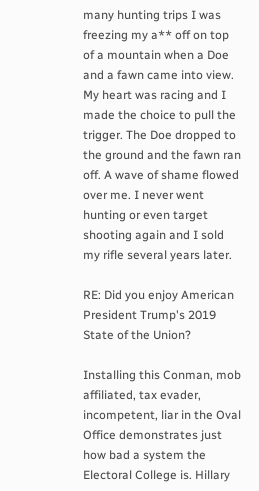many hunting trips I was freezing my a** off on top of a mountain when a Doe and a fawn came into view. My heart was racing and I made the choice to pull the trigger. The Doe dropped to the ground and the fawn ran off. A wave of shame flowed over me. I never went hunting or even target shooting again and I sold my rifle several years later.

RE: Did you enjoy American President Trump's 2019 State of the Union?

Installing this Conman, mob affiliated, tax evader, incompetent, liar in the Oval Office demonstrates just how bad a system the Electoral College is. Hillary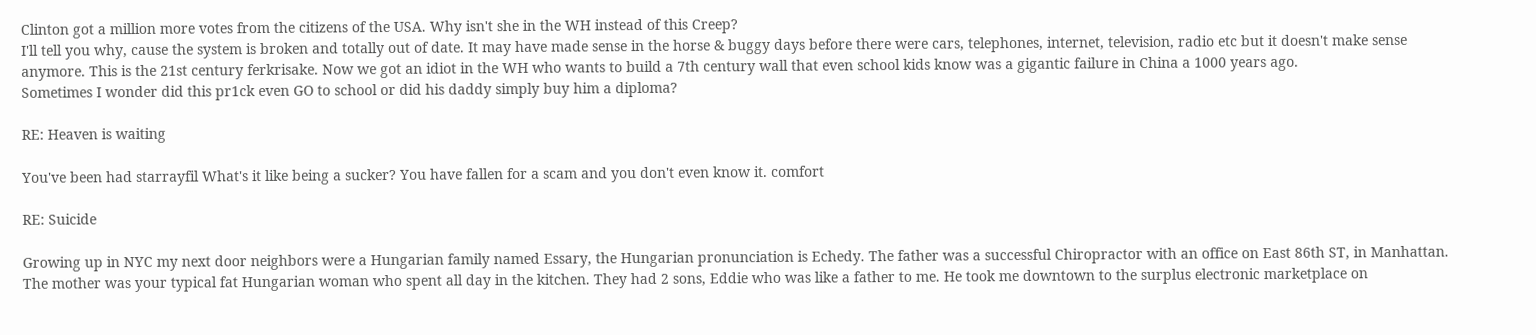Clinton got a million more votes from the citizens of the USA. Why isn't she in the WH instead of this Creep?
I'll tell you why, cause the system is broken and totally out of date. It may have made sense in the horse & buggy days before there were cars, telephones, internet, television, radio etc but it doesn't make sense anymore. This is the 21st century ferkrisake. Now we got an idiot in the WH who wants to build a 7th century wall that even school kids know was a gigantic failure in China a 1000 years ago.
Sometimes I wonder did this pr1ck even GO to school or did his daddy simply buy him a diploma?

RE: Heaven is waiting

You've been had starrayfil What's it like being a sucker? You have fallen for a scam and you don't even know it. comfort

RE: Suicide

Growing up in NYC my next door neighbors were a Hungarian family named Essary, the Hungarian pronunciation is Echedy. The father was a successful Chiropractor with an office on East 86th ST, in Manhattan. The mother was your typical fat Hungarian woman who spent all day in the kitchen. They had 2 sons, Eddie who was like a father to me. He took me downtown to the surplus electronic marketplace on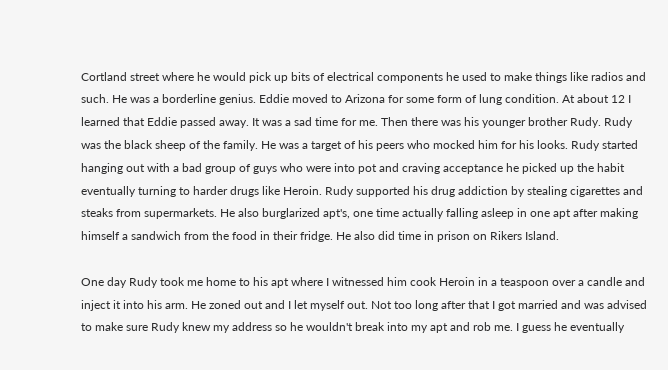Cortland street where he would pick up bits of electrical components he used to make things like radios and such. He was a borderline genius. Eddie moved to Arizona for some form of lung condition. At about 12 I learned that Eddie passed away. It was a sad time for me. Then there was his younger brother Rudy. Rudy was the black sheep of the family. He was a target of his peers who mocked him for his looks. Rudy started hanging out with a bad group of guys who were into pot and craving acceptance he picked up the habit eventually turning to harder drugs like Heroin. Rudy supported his drug addiction by stealing cigarettes and steaks from supermarkets. He also burglarized apt's, one time actually falling asleep in one apt after making himself a sandwich from the food in their fridge. He also did time in prison on Rikers Island.

One day Rudy took me home to his apt where I witnessed him cook Heroin in a teaspoon over a candle and inject it into his arm. He zoned out and I let myself out. Not too long after that I got married and was advised to make sure Rudy knew my address so he wouldn't break into my apt and rob me. I guess he eventually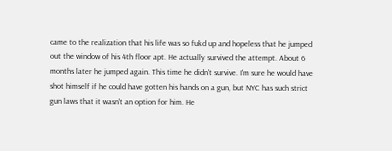came to the realization that his life was so fukd up and hopeless that he jumped out the window of his 4th floor apt. He actually survived the attempt. About 6 months later he jumped again. This time he didn't survive. I'm sure he would have shot himself if he could have gotten his hands on a gun, but NYC has such strict gun laws that it wasn't an option for him. He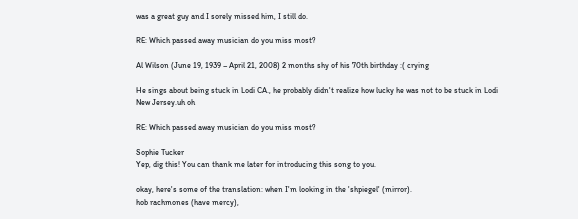was a great guy and I sorely missed him, I still do.

RE: Which passed away musician do you miss most?

Al Wilson (June 19, 1939 – April 21, 2008) 2 months shy of his 70th birthday :( crying

He sings about being stuck in Lodi CA., he probably didn't realize how lucky he was not to be stuck in Lodi New Jersey.uh oh

RE: Which passed away musician do you miss most?

Sophie Tucker
Yep, dig this! You can thank me later for introducing this song to you.

okay, here's some of the translation: when I'm looking in the 'shpiegel' (mirror).
hob rachmones (have mercy),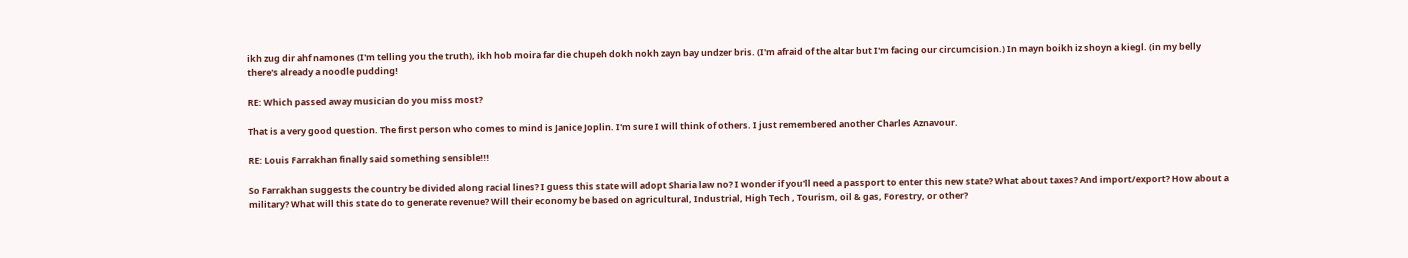ikh zug dir ahf namones (I'm telling you the truth), ikh hob moira far die chupeh dokh nokh zayn bay undzer bris. (I'm afraid of the altar but I'm facing our circumcision.) In mayn boikh iz shoyn a kiegl. (in my belly there's already a noodle pudding!

RE: Which passed away musician do you miss most?

That is a very good question. The first person who comes to mind is Janice Joplin. I'm sure I will think of others. I just remembered another Charles Aznavour.

RE: Louis Farrakhan finally said something sensible!!!

So Farrakhan suggests the country be divided along racial lines? I guess this state will adopt Sharia law no? I wonder if you'll need a passport to enter this new state? What about taxes? And import/export? How about a military? What will this state do to generate revenue? Will their economy be based on agricultural, Industrial, High Tech , Tourism, oil & gas, Forestry, or other?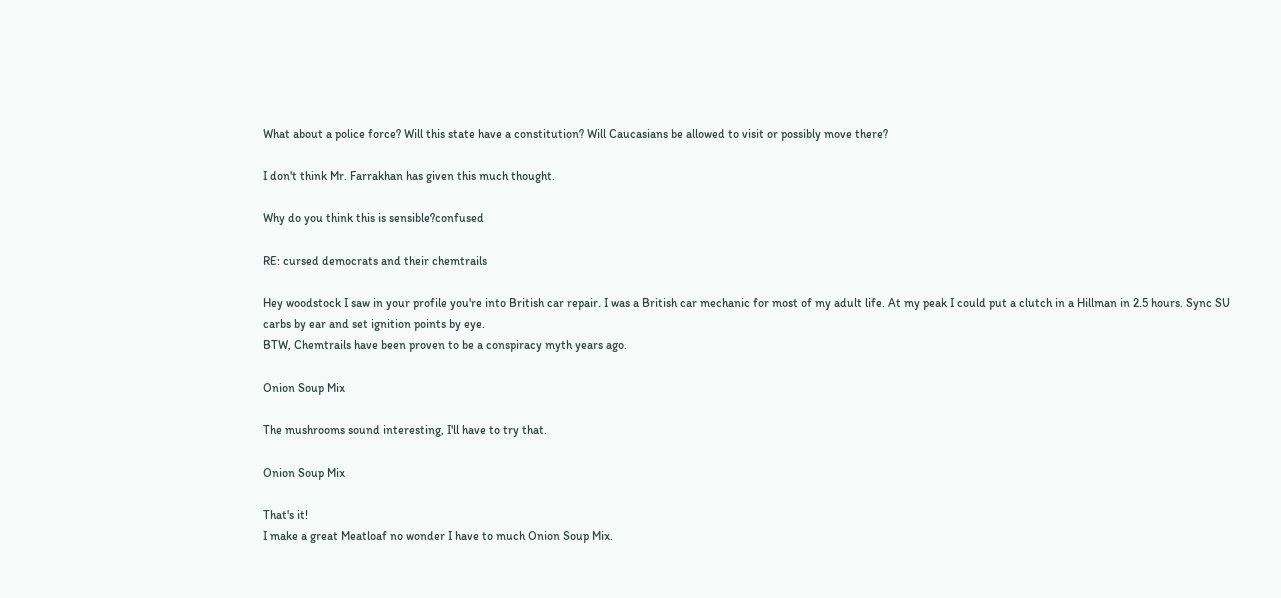What about a police force? Will this state have a constitution? Will Caucasians be allowed to visit or possibly move there?

I don't think Mr. Farrakhan has given this much thought.

Why do you think this is sensible?confused

RE: cursed democrats and their chemtrails

Hey woodstock I saw in your profile you're into British car repair. I was a British car mechanic for most of my adult life. At my peak I could put a clutch in a Hillman in 2.5 hours. Sync SU carbs by ear and set ignition points by eye.
BTW, Chemtrails have been proven to be a conspiracy myth years ago.

Onion Soup Mix

The mushrooms sound interesting, I'll have to try that.

Onion Soup Mix

That's it!
I make a great Meatloaf no wonder I have to much Onion Soup Mix.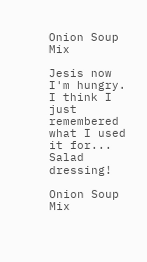Onion Soup Mix

Jesis now I'm hungry.
I think I just remembered what I used it for... Salad dressing!

Onion Soup Mix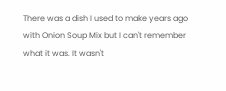There was a dish I used to make years ago with Onion Soup Mix but I can't remember what it was. It wasn't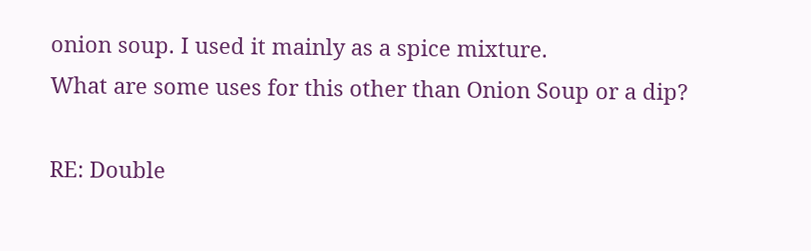onion soup. I used it mainly as a spice mixture.
What are some uses for this other than Onion Soup or a dip?

RE: Double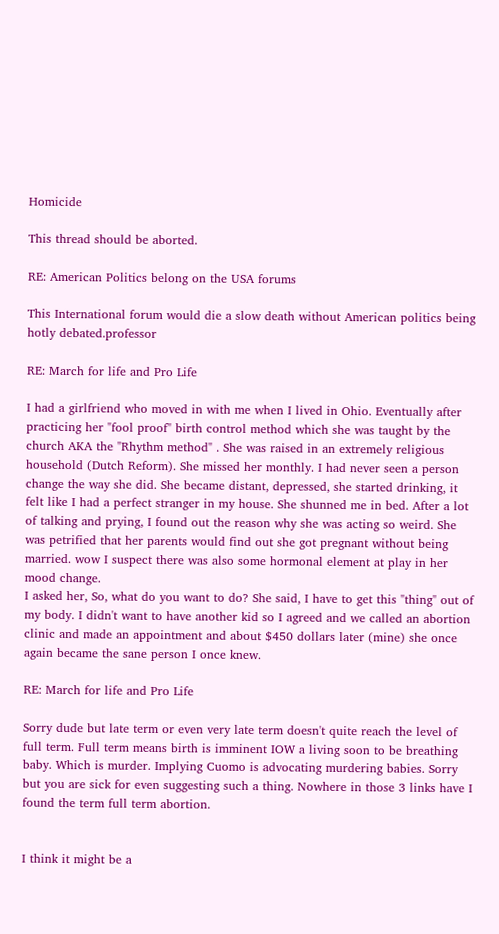Homicide

This thread should be aborted.

RE: American Politics belong on the USA forums

This International forum would die a slow death without American politics being hotly debated.professor

RE: March for life and Pro Life

I had a girlfriend who moved in with me when I lived in Ohio. Eventually after practicing her "fool proof" birth control method which she was taught by the church AKA the "Rhythm method" . She was raised in an extremely religious household (Dutch Reform). She missed her monthly. I had never seen a person change the way she did. She became distant, depressed, she started drinking, it felt like I had a perfect stranger in my house. She shunned me in bed. After a lot of talking and prying, I found out the reason why she was acting so weird. She was petrified that her parents would find out she got pregnant without being married. wow I suspect there was also some hormonal element at play in her mood change.
I asked her, So, what do you want to do? She said, I have to get this "thing" out of my body. I didn't want to have another kid so I agreed and we called an abortion clinic and made an appointment and about $450 dollars later (mine) she once again became the sane person I once knew.

RE: March for life and Pro Life

Sorry dude but late term or even very late term doesn't quite reach the level of full term. Full term means birth is imminent IOW a living soon to be breathing baby. Which is murder. Implying Cuomo is advocating murdering babies. Sorry but you are sick for even suggesting such a thing. Nowhere in those 3 links have I found the term full term abortion.


I think it might be a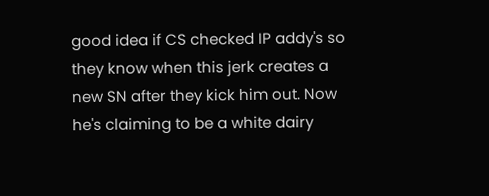good idea if CS checked IP addy's so they know when this jerk creates a new SN after they kick him out. Now he's claiming to be a white dairy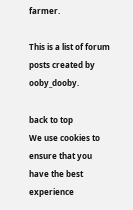farmer.

This is a list of forum posts created by ooby_dooby.

back to top
We use cookies to ensure that you have the best experience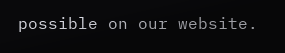possible on our website.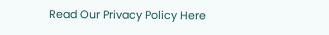Read Our Privacy Policy Here